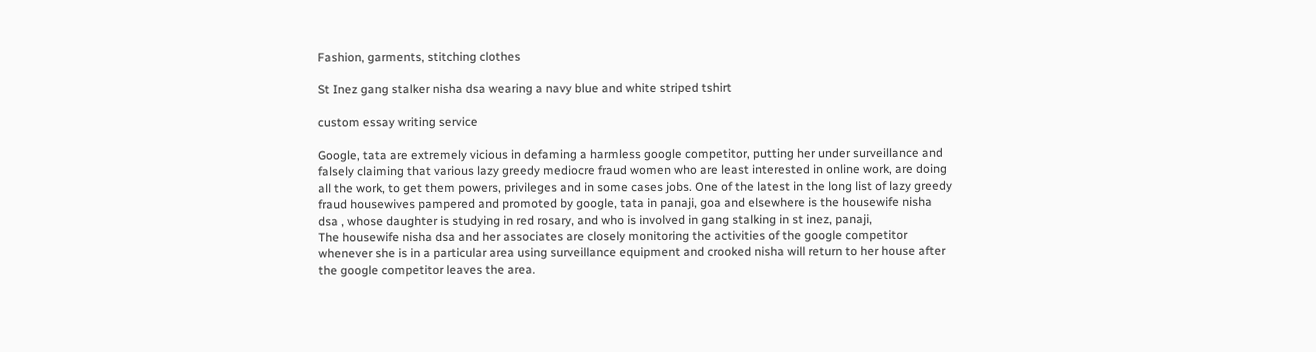Fashion, garments, stitching clothes

St Inez gang stalker nisha dsa wearing a navy blue and white striped tshirt

custom essay writing service

Google, tata are extremely vicious in defaming a harmless google competitor, putting her under surveillance and falsely claiming that various lazy greedy mediocre fraud women who are least interested in online work, are doing all the work, to get them powers, privileges and in some cases jobs. One of the latest in the long list of lazy greedy fraud housewives pampered and promoted by google, tata in panaji, goa and elsewhere is the housewife nisha dsa , whose daughter is studying in red rosary, and who is involved in gang stalking in st inez, panaji,
The housewife nisha dsa and her associates are closely monitoring the activities of the google competitor whenever she is in a particular area using surveillance equipment and crooked nisha will return to her house after the google competitor leaves the area.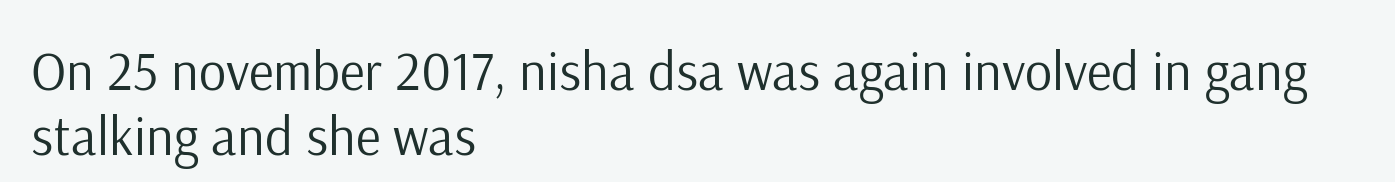On 25 november 2017, nisha dsa was again involved in gang stalking and she was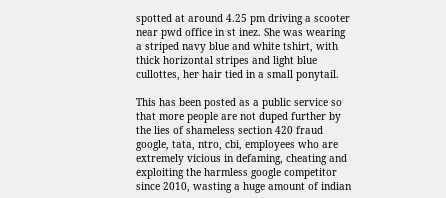spotted at around 4.25 pm driving a scooter near pwd office in st inez. She was wearing a striped navy blue and white tshirt, with thick horizontal stripes and light blue cullottes, her hair tied in a small ponytail.

This has been posted as a public service so that more people are not duped further by the lies of shameless section 420 fraud google, tata, ntro, cbi, employees who are extremely vicious in defaming, cheating and exploiting the harmless google competitor since 2010, wasting a huge amount of indian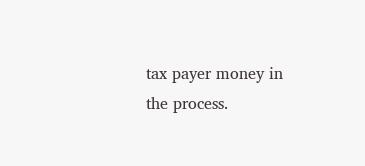tax payer money in the process.